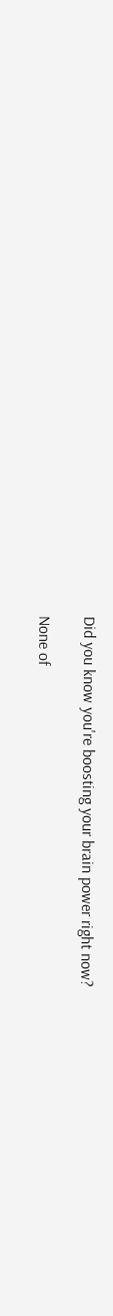Did you know you're boosting your brain power right now?

None of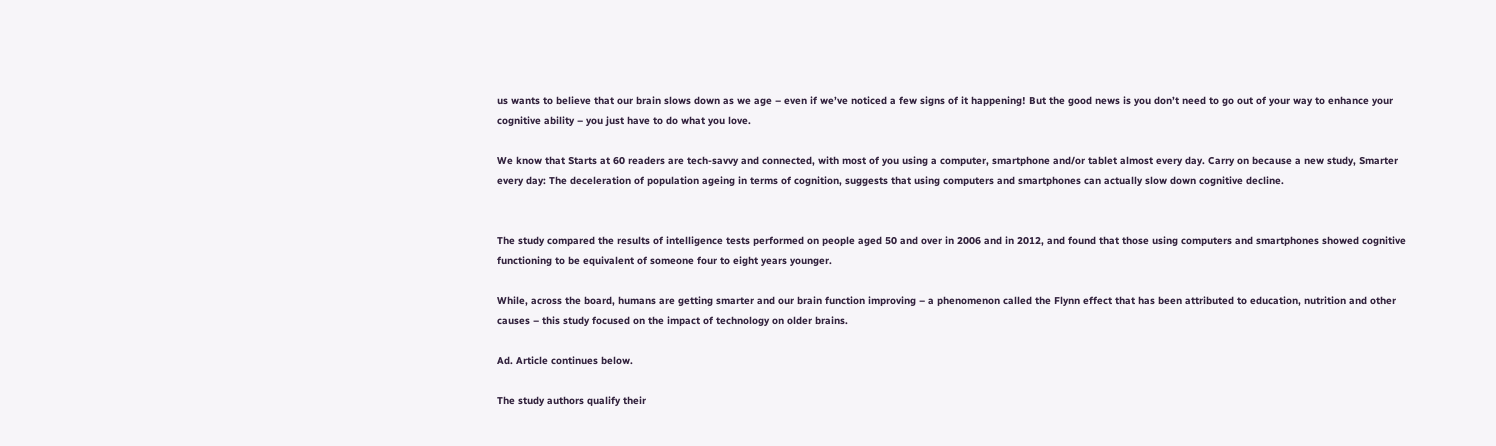us wants to believe that our brain slows down as we age – even if we’ve noticed a few signs of it happening! But the good news is you don’t need to go out of your way to enhance your cognitive ability – you just have to do what you love.

We know that Starts at 60 readers are tech-savvy and connected, with most of you using a computer, smartphone and/or tablet almost every day. Carry on because a new study, Smarter every day: The deceleration of population ageing in terms of cognition, suggests that using computers and smartphones can actually slow down cognitive decline.


The study compared the results of intelligence tests performed on people aged 50 and over in 2006 and in 2012, and found that those using computers and smartphones showed cognitive functioning to be equivalent of someone four to eight years younger.

While, across the board, humans are getting smarter and our brain function improving – a phenomenon called the Flynn effect that has been attributed to education, nutrition and other causes – this study focused on the impact of technology on older brains.

Ad. Article continues below.

The study authors qualify their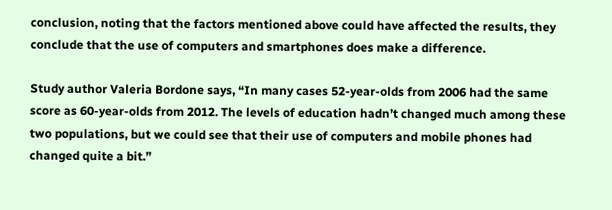conclusion, noting that the factors mentioned above could have affected the results, they conclude that the use of computers and smartphones does make a difference.

Study author Valeria Bordone says, “In many cases 52-year-olds from 2006 had the same score as 60-year-olds from 2012. The levels of education hadn’t changed much among these two populations, but we could see that their use of computers and mobile phones had changed quite a bit.”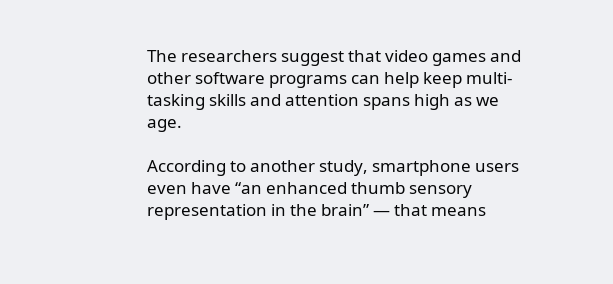The researchers suggest that video games and other software programs can help keep multi-tasking skills and attention spans high as we age.

According to another study, smartphone users even have “an enhanced thumb sensory representation in the brain” — that means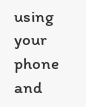using your phone and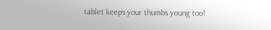tablet keeps your thumbs young too!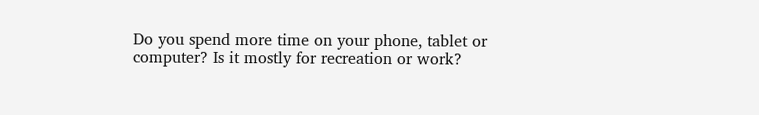Do you spend more time on your phone, tablet or computer? Is it mostly for recreation or work?